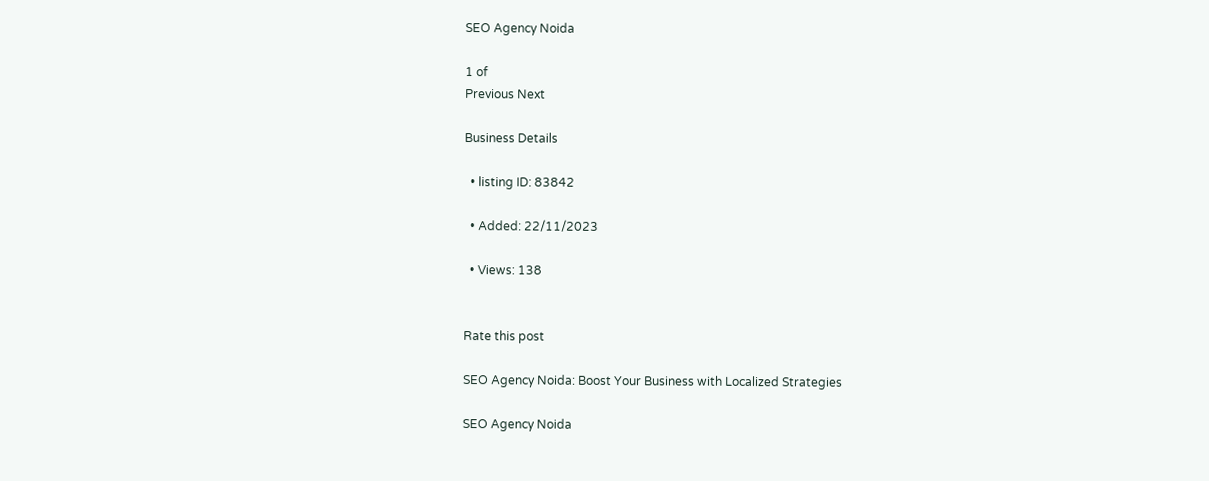SEO Agency Noida

1 of
Previous Next

Business Details

  • listing ID: 83842

  • Added: 22/11/2023

  • Views: 138


Rate this post

SEO Agency Noida: Boost Your Business with Localized Strategies

SEO Agency Noida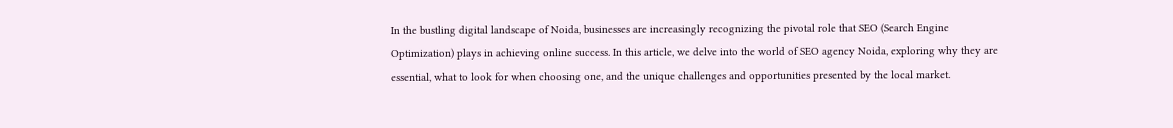In the bustling digital landscape of Noida, businesses are increasingly recognizing the pivotal role that SEO (Search Engine Optimization) plays in achieving online success. In this article, we delve into the world of SEO agency Noida, exploring why they are essential, what to look for when choosing one, and the unique challenges and opportunities presented by the local market.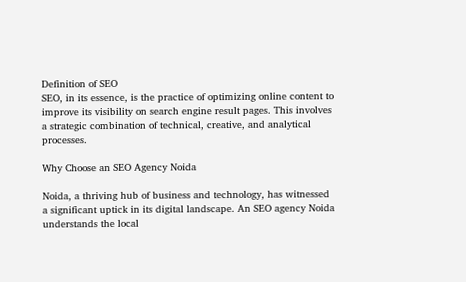Definition of SEO
SEO, in its essence, is the practice of optimizing online content to improve its visibility on search engine result pages. This involves a strategic combination of technical, creative, and analytical processes.

Why Choose an SEO Agency Noida

Noida, a thriving hub of business and technology, has witnessed a significant uptick in its digital landscape. An SEO agency Noida understands the local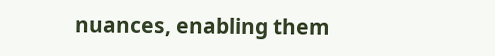nuances, enabling them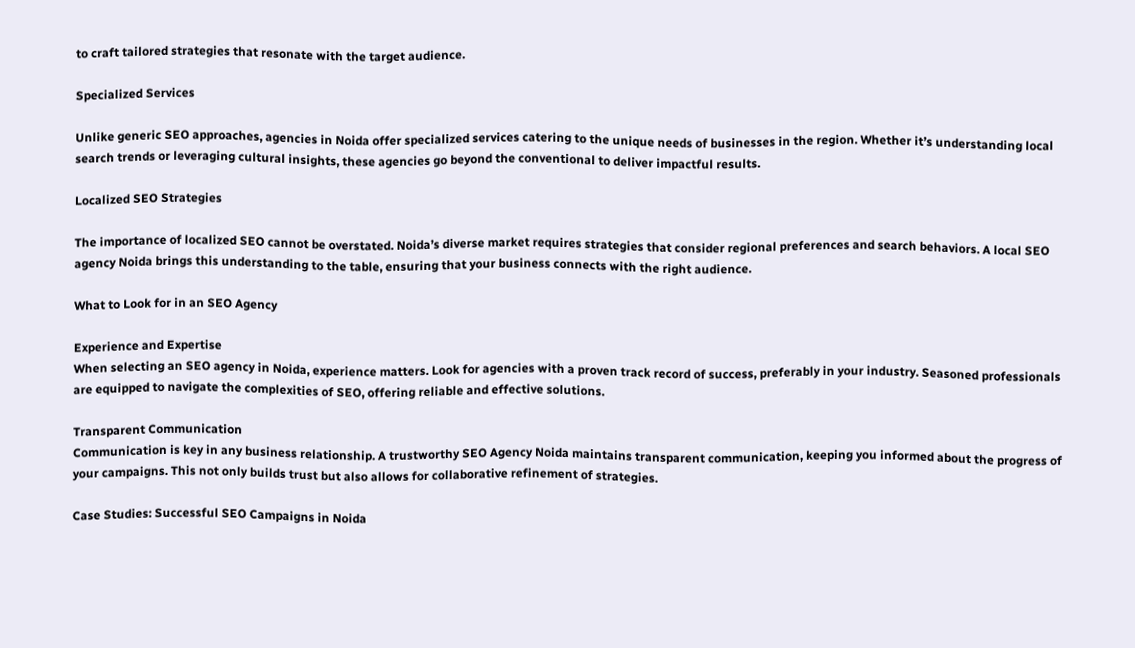to craft tailored strategies that resonate with the target audience.

Specialized Services

Unlike generic SEO approaches, agencies in Noida offer specialized services catering to the unique needs of businesses in the region. Whether it’s understanding local search trends or leveraging cultural insights, these agencies go beyond the conventional to deliver impactful results.

Localized SEO Strategies

The importance of localized SEO cannot be overstated. Noida’s diverse market requires strategies that consider regional preferences and search behaviors. A local SEO agency Noida brings this understanding to the table, ensuring that your business connects with the right audience.

What to Look for in an SEO Agency

Experience and Expertise
When selecting an SEO agency in Noida, experience matters. Look for agencies with a proven track record of success, preferably in your industry. Seasoned professionals are equipped to navigate the complexities of SEO, offering reliable and effective solutions.

Transparent Communication
Communication is key in any business relationship. A trustworthy SEO Agency Noida maintains transparent communication, keeping you informed about the progress of your campaigns. This not only builds trust but also allows for collaborative refinement of strategies.

Case Studies: Successful SEO Campaigns in Noida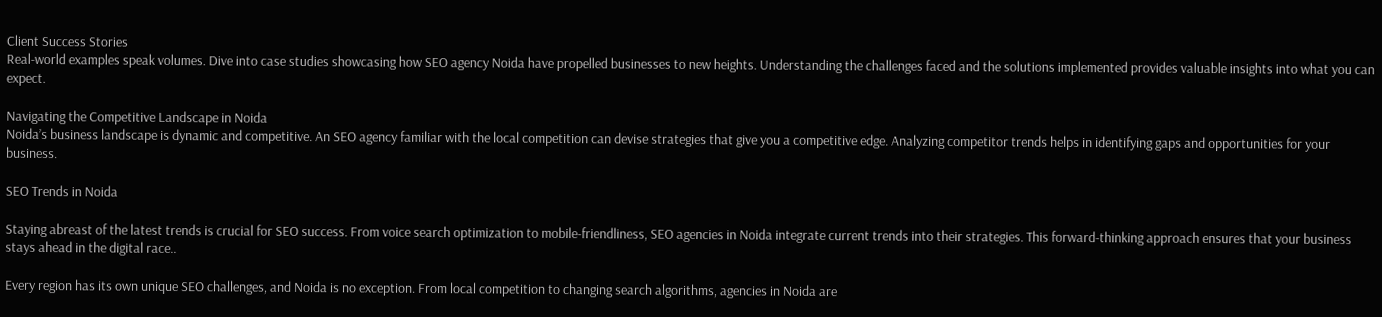Client Success Stories
Real-world examples speak volumes. Dive into case studies showcasing how SEO agency Noida have propelled businesses to new heights. Understanding the challenges faced and the solutions implemented provides valuable insights into what you can expect.

Navigating the Competitive Landscape in Noida
Noida’s business landscape is dynamic and competitive. An SEO agency familiar with the local competition can devise strategies that give you a competitive edge. Analyzing competitor trends helps in identifying gaps and opportunities for your business.

SEO Trends in Noida

Staying abreast of the latest trends is crucial for SEO success. From voice search optimization to mobile-friendliness, SEO agencies in Noida integrate current trends into their strategies. This forward-thinking approach ensures that your business stays ahead in the digital race..

Every region has its own unique SEO challenges, and Noida is no exception. From local competition to changing search algorithms, agencies in Noida are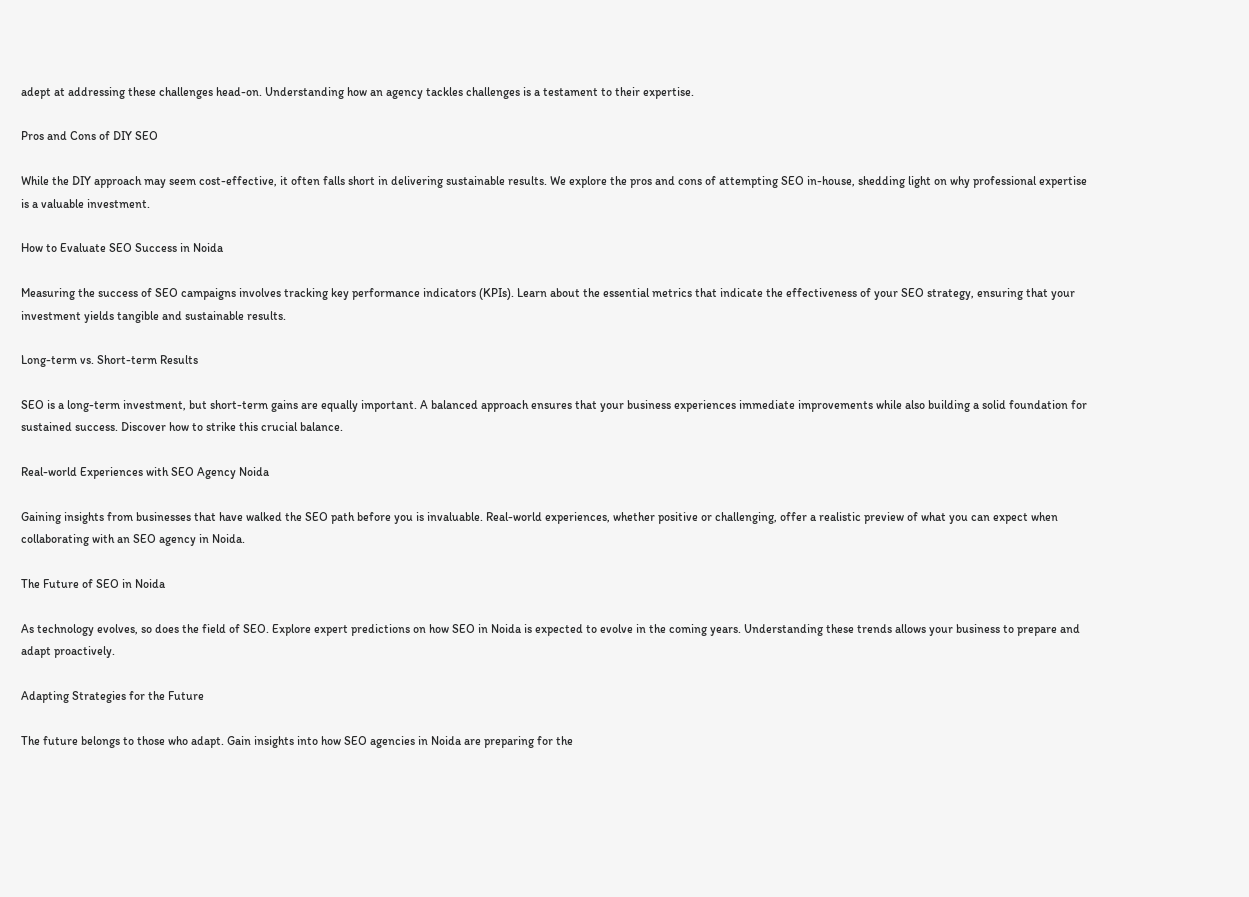adept at addressing these challenges head-on. Understanding how an agency tackles challenges is a testament to their expertise.

Pros and Cons of DIY SEO

While the DIY approach may seem cost-effective, it often falls short in delivering sustainable results. We explore the pros and cons of attempting SEO in-house, shedding light on why professional expertise is a valuable investment.

How to Evaluate SEO Success in Noida

Measuring the success of SEO campaigns involves tracking key performance indicators (KPIs). Learn about the essential metrics that indicate the effectiveness of your SEO strategy, ensuring that your investment yields tangible and sustainable results.

Long-term vs. Short-term Results

SEO is a long-term investment, but short-term gains are equally important. A balanced approach ensures that your business experiences immediate improvements while also building a solid foundation for sustained success. Discover how to strike this crucial balance.

Real-world Experiences with SEO Agency Noida

Gaining insights from businesses that have walked the SEO path before you is invaluable. Real-world experiences, whether positive or challenging, offer a realistic preview of what you can expect when collaborating with an SEO agency in Noida.

The Future of SEO in Noida

As technology evolves, so does the field of SEO. Explore expert predictions on how SEO in Noida is expected to evolve in the coming years. Understanding these trends allows your business to prepare and adapt proactively.

Adapting Strategies for the Future

The future belongs to those who adapt. Gain insights into how SEO agencies in Noida are preparing for the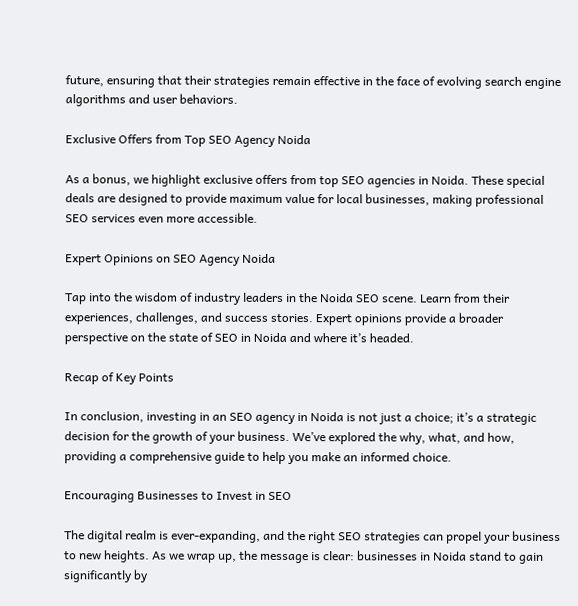future, ensuring that their strategies remain effective in the face of evolving search engine algorithms and user behaviors.

Exclusive Offers from Top SEO Agency Noida

As a bonus, we highlight exclusive offers from top SEO agencies in Noida. These special deals are designed to provide maximum value for local businesses, making professional SEO services even more accessible.

Expert Opinions on SEO Agency Noida

Tap into the wisdom of industry leaders in the Noida SEO scene. Learn from their experiences, challenges, and success stories. Expert opinions provide a broader perspective on the state of SEO in Noida and where it’s headed.

Recap of Key Points

In conclusion, investing in an SEO agency in Noida is not just a choice; it’s a strategic decision for the growth of your business. We’ve explored the why, what, and how, providing a comprehensive guide to help you make an informed choice.

Encouraging Businesses to Invest in SEO

The digital realm is ever-expanding, and the right SEO strategies can propel your business to new heights. As we wrap up, the message is clear: businesses in Noida stand to gain significantly by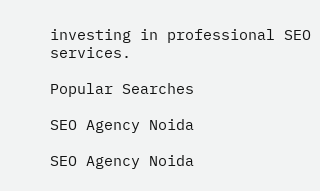investing in professional SEO services.

Popular Searches

SEO Agency Noida

SEO Agency Noida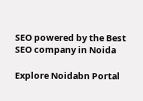SEO powered by the Best SEO company in Noida

Explore Noidabn Portal